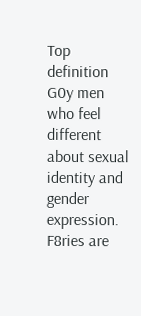Top definition
G0y men who feel different about sexual identity and gender expression. F8ries are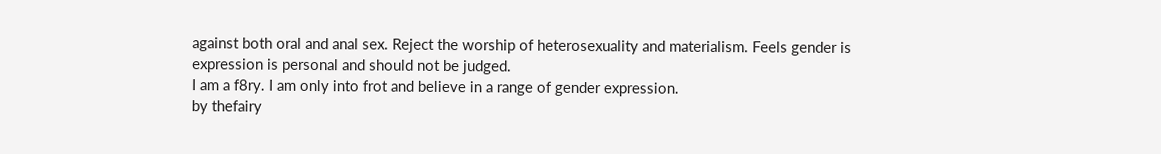against both oral and anal sex. Reject the worship of heterosexuality and materialism. Feels gender is expression is personal and should not be judged.
I am a f8ry. I am only into frot and believe in a range of gender expression.
by thefairy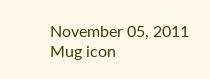November 05, 2011
Mug icon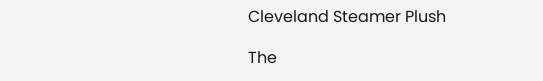Cleveland Steamer Plush

The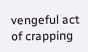vengeful act of crapping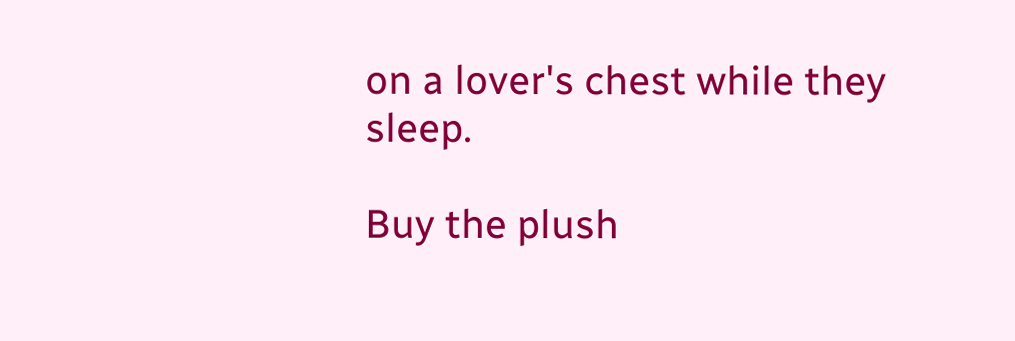on a lover's chest while they sleep.

Buy the plush